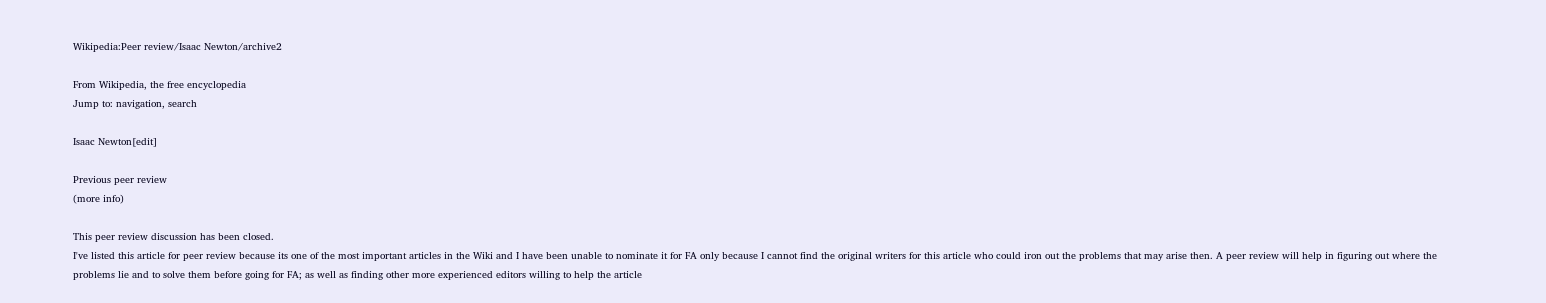Wikipedia:Peer review/Isaac Newton/archive2

From Wikipedia, the free encyclopedia
Jump to: navigation, search

Isaac Newton[edit]

Previous peer review
(more info)

This peer review discussion has been closed.
I've listed this article for peer review because its one of the most important articles in the Wiki and I have been unable to nominate it for FA only because I cannot find the original writers for this article who could iron out the problems that may arise then. A peer review will help in figuring out where the problems lie and to solve them before going for FA; as well as finding other more experienced editors willing to help the article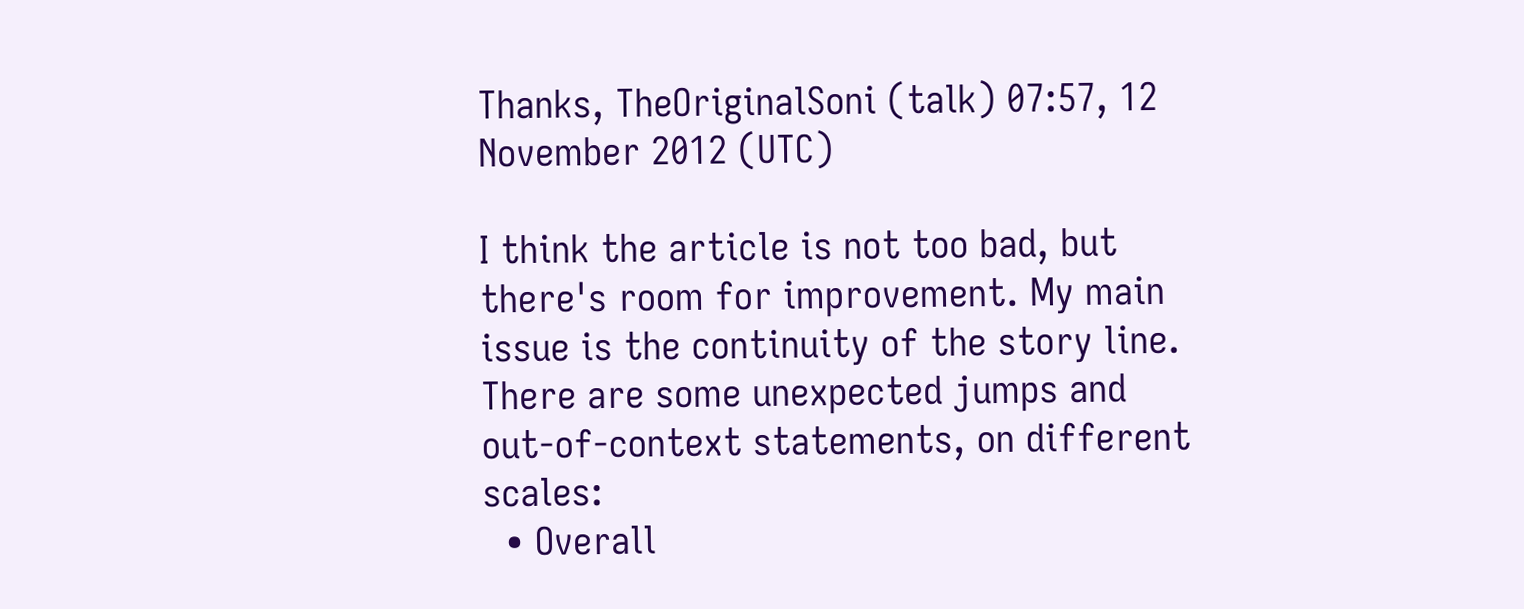Thanks, TheOriginalSoni (talk) 07:57, 12 November 2012 (UTC)

I think the article is not too bad, but there's room for improvement. My main issue is the continuity of the story line. There are some unexpected jumps and out-of-context statements, on different scales:
  • Overall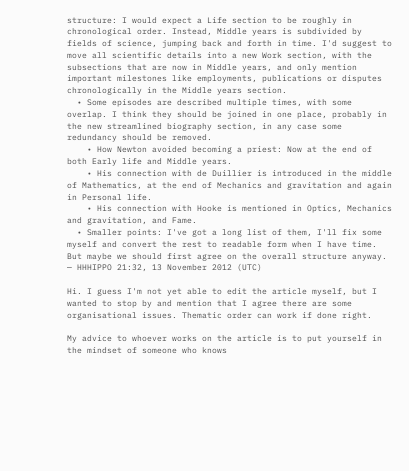structure: I would expect a Life section to be roughly in chronological order. Instead, Middle years is subdivided by fields of science, jumping back and forth in time. I'd suggest to move all scientific details into a new Work section, with the subsections that are now in Middle years, and only mention important milestones like employments, publications or disputes chronologically in the Middle years section.
  • Some episodes are described multiple times, with some overlap. I think they should be joined in one place, probably in the new streamlined biography section, in any case some redundancy should be removed.
    • How Newton avoided becoming a priest: Now at the end of both Early life and Middle years.
    • His connection with de Duillier is introduced in the middle of Mathematics, at the end of Mechanics and gravitation and again in Personal life.
    • His connection with Hooke is mentioned in Optics, Mechanics and gravitation, and Fame.
  • Smaller points: I've got a long list of them, I'll fix some myself and convert the rest to readable form when I have time. But maybe we should first agree on the overall structure anyway. — HHHIPPO 21:32, 13 November 2012 (UTC)

Hi. I guess I'm not yet able to edit the article myself, but I wanted to stop by and mention that I agree there are some organisational issues. Thematic order can work if done right.

My advice to whoever works on the article is to put yourself in the mindset of someone who knows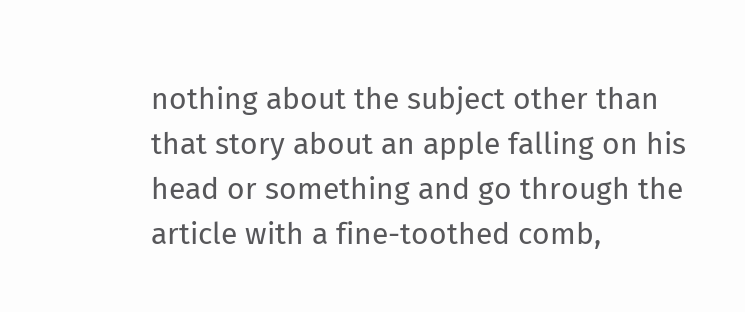nothing about the subject other than that story about an apple falling on his head or something and go through the article with a fine-toothed comb,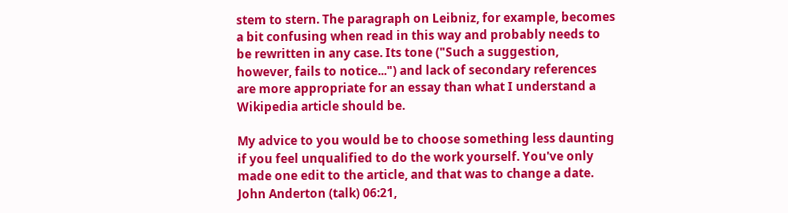stem to stern. The paragraph on Leibniz, for example, becomes a bit confusing when read in this way and probably needs to be rewritten in any case. Its tone ("Such a suggestion, however, fails to notice...") and lack of secondary references are more appropriate for an essay than what I understand a Wikipedia article should be.

My advice to you would be to choose something less daunting if you feel unqualified to do the work yourself. You've only made one edit to the article, and that was to change a date. John Anderton (talk) 06:21,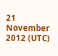21 November 2012 (UTC)